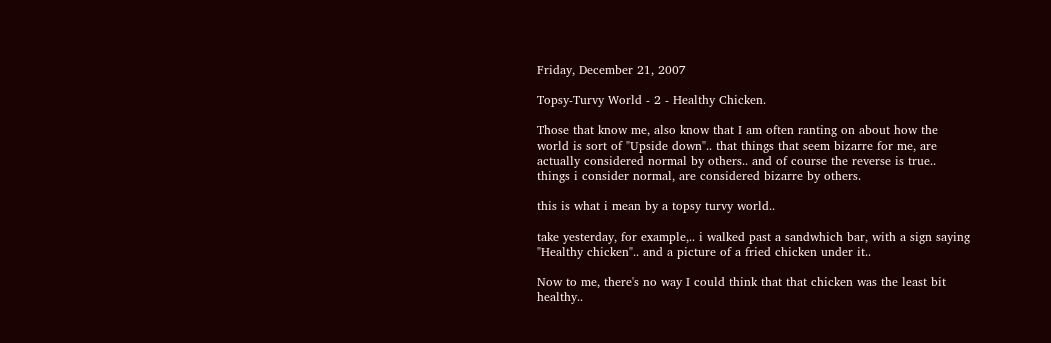Friday, December 21, 2007

Topsy-Turvy World - 2 - Healthy Chicken.

Those that know me, also know that I am often ranting on about how the world is sort of "Upside down".. that things that seem bizarre for me, are actually considered normal by others.. and of course the reverse is true.. things i consider normal, are considered bizarre by others.

this is what i mean by a topsy turvy world..

take yesterday, for example,.. i walked past a sandwhich bar, with a sign saying "Healthy chicken".. and a picture of a fried chicken under it..

Now to me, there's no way I could think that that chicken was the least bit healthy..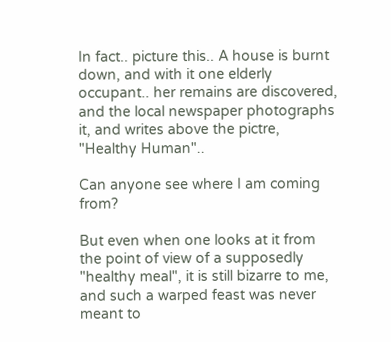In fact.. picture this.. A house is burnt down, and with it one elderly occupant.. her remains are discovered, and the local newspaper photographs it, and writes above the pictre, "Healthy Human"..

Can anyone see where I am coming from?

But even when one looks at it from the point of view of a supposedly "healthy meal", it is still bizarre to me, and such a warped feast was never meant to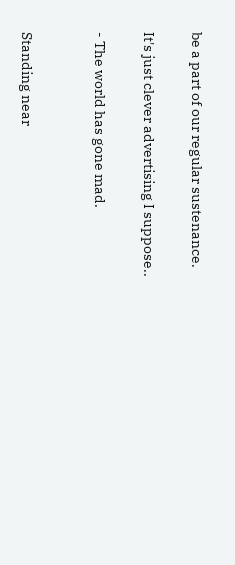be a part of our regular sustenance.

It's just clever advertising I suppose..

- The world has gone mad.


Standing near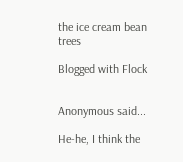the ice cream bean trees

Blogged with Flock


Anonymous said...

He-he, I think the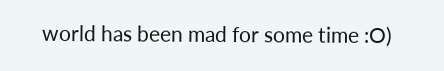world has been mad for some time :O)